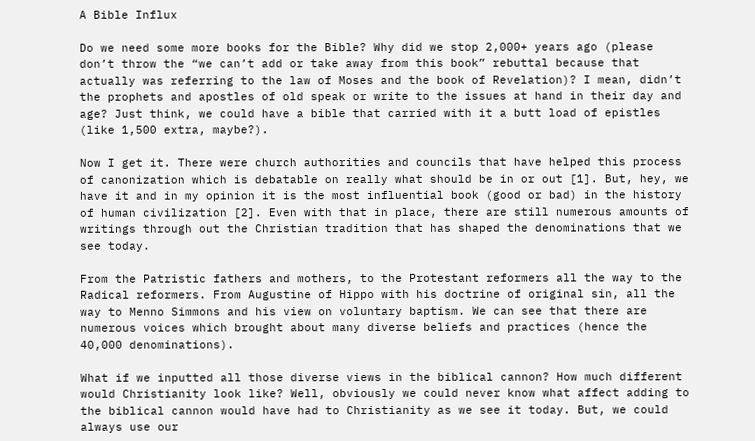A Bible Influx

Do we need some more books for the Bible? Why did we stop 2,000+ years ago (please don’t throw the “we can’t add or take away from this book” rebuttal because that actually was referring to the law of Moses and the book of Revelation)? I mean, didn’t the prophets and apostles of old speak or write to the issues at hand in their day and age? Just think, we could have a bible that carried with it a butt load of epistles (like 1,500 extra, maybe?).

Now I get it. There were church authorities and councils that have helped this process of canonization which is debatable on really what should be in or out [1]. But, hey, we have it and in my opinion it is the most influential book (good or bad) in the history of human civilization [2]. Even with that in place, there are still numerous amounts of writings through out the Christian tradition that has shaped the denominations that we see today.

From the Patristic fathers and mothers, to the Protestant reformers all the way to the Radical reformers. From Augustine of Hippo with his doctrine of original sin, all the way to Menno Simmons and his view on voluntary baptism. We can see that there are numerous voices which brought about many diverse beliefs and practices (hence the 40,000 denominations).

What if we inputted all those diverse views in the biblical cannon? How much different would Christianity look like? Well, obviously we could never know what affect adding to the biblical cannon would have had to Christianity as we see it today. But, we could always use our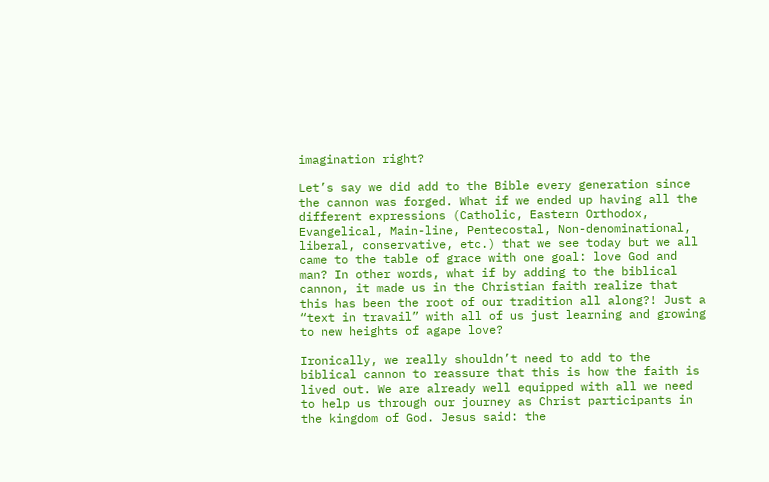imagination right?

Let’s say we did add to the Bible every generation since the cannon was forged. What if we ended up having all the different expressions (Catholic, Eastern Orthodox, Evangelical, Main-line, Pentecostal, Non-denominational, liberal, conservative, etc.) that we see today but we all came to the table of grace with one goal: love God and man? In other words, what if by adding to the biblical cannon, it made us in the Christian faith realize that this has been the root of our tradition all along?! Just a “text in travail” with all of us just learning and growing to new heights of agape love?

Ironically, we really shouldn’t need to add to the biblical cannon to reassure that this is how the faith is lived out. We are already well equipped with all we need to help us through our journey as Christ participants in the kingdom of God. Jesus said: the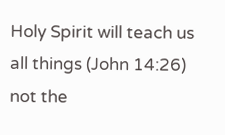Holy Spirit will teach us all things (John 14:26) not the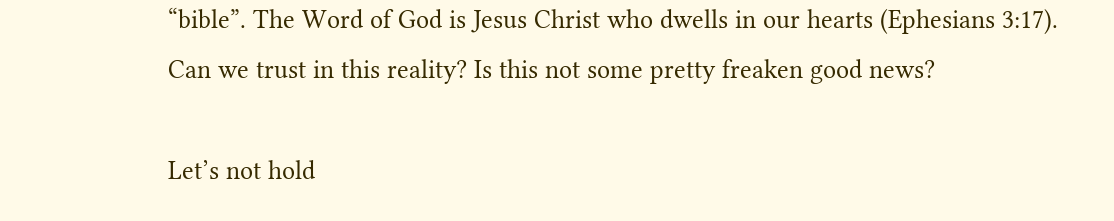“bible”. The Word of God is Jesus Christ who dwells in our hearts (Ephesians 3:17). Can we trust in this reality? Is this not some pretty freaken good news?

Let’s not hold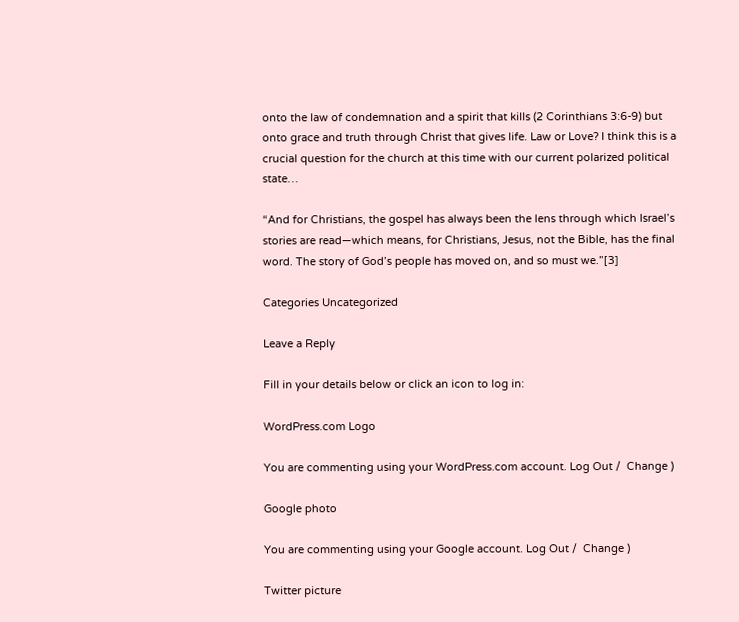onto the law of condemnation and a spirit that kills (2 Corinthians 3:6-9) but onto grace and truth through Christ that gives life. Law or Love? I think this is a crucial question for the church at this time with our current polarized political state…

“And for Christians, the gospel has always been the lens through which Israel’s stories are read—which means, for Christians, Jesus, not the Bible, has the final word. The story of God’s people has moved on, and so must we.”[3]

Categories Uncategorized

Leave a Reply

Fill in your details below or click an icon to log in:

WordPress.com Logo

You are commenting using your WordPress.com account. Log Out /  Change )

Google photo

You are commenting using your Google account. Log Out /  Change )

Twitter picture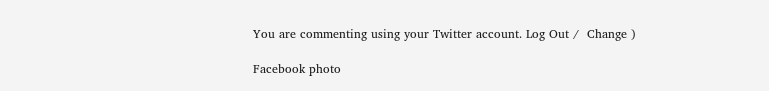You are commenting using your Twitter account. Log Out /  Change )

Facebook photo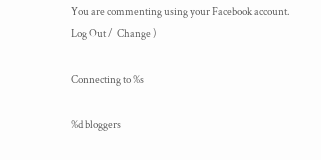You are commenting using your Facebook account. Log Out /  Change )

Connecting to %s

%d bloggers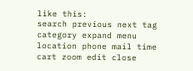like this:
search previous next tag category expand menu location phone mail time cart zoom edit close